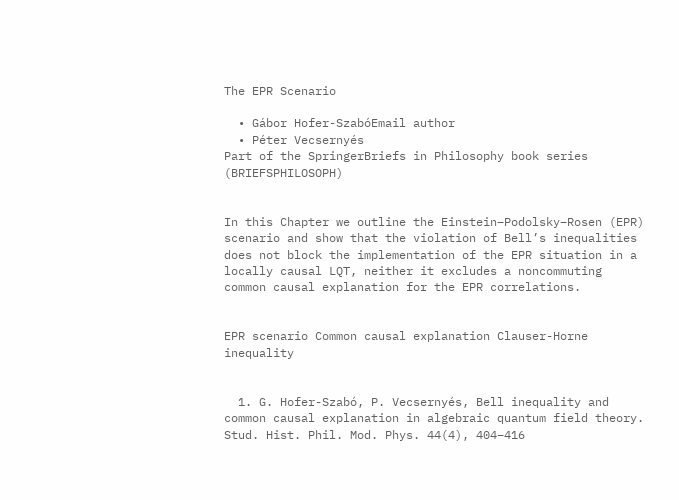The EPR Scenario

  • Gábor Hofer-SzabóEmail author
  • Péter Vecsernyés
Part of the SpringerBriefs in Philosophy book series (BRIEFSPHILOSOPH)


In this Chapter we outline the Einstein–Podolsky–Rosen (EPR) scenario and show that the violation of Bell’s inequalities does not block the implementation of the EPR situation in a locally causal LQT, neither it excludes a noncommuting common causal explanation for the EPR correlations.


EPR scenario Common causal explanation Clauser-Horne inequality


  1. G. Hofer-Szabó, P. Vecsernyés, Bell inequality and common causal explanation in algebraic quantum field theory. Stud. Hist. Phil. Mod. Phys. 44(4), 404–416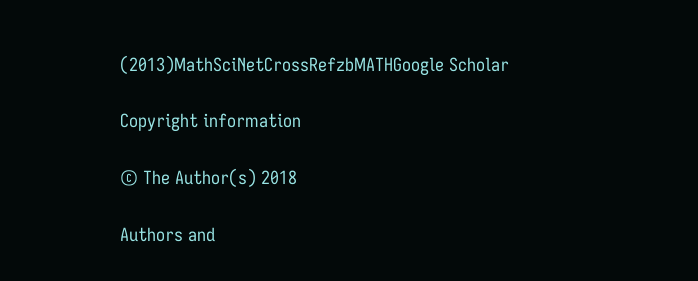(2013)MathSciNetCrossRefzbMATHGoogle Scholar

Copyright information

© The Author(s) 2018

Authors and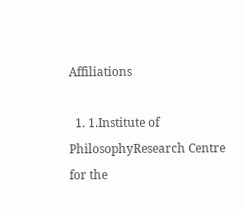Affiliations

  1. 1.Institute of PhilosophyResearch Centre for the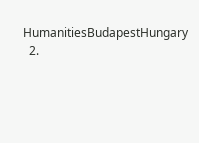HumanitiesBudapestHungary
  2.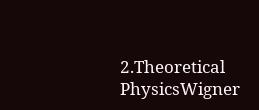2.Theoretical PhysicsWigner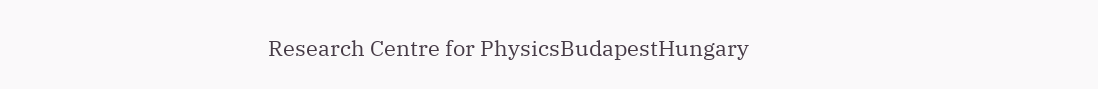Research Centre for PhysicsBudapestHungary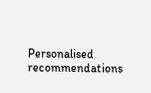Personalised recommendations